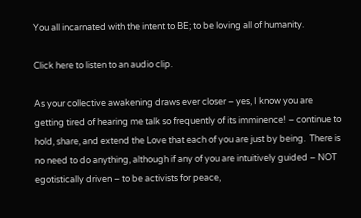You all incarnated with the intent to BE; to be loving all of humanity.

Click here to listen to an audio clip.

As your collective awakening draws ever closer – yes, I know you are getting tired of hearing me talk so frequently of its imminence! – continue to hold, share, and extend the Love that each of you are just by being.  There is no need to do anything, although if any of you are intuitively guided – NOT egotistically driven – to be activists for peace,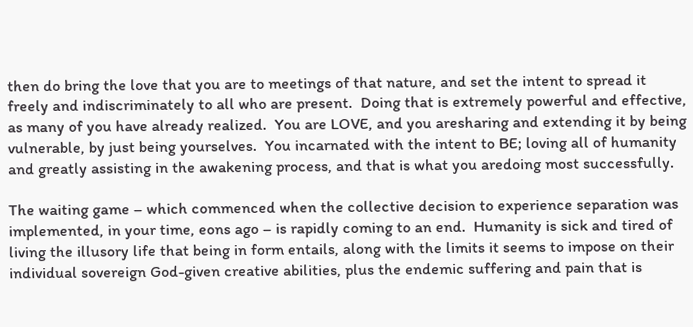then do bring the love that you are to meetings of that nature, and set the intent to spread it freely and indiscriminately to all who are present.  Doing that is extremely powerful and effective, as many of you have already realized.  You are LOVE, and you aresharing and extending it by being vulnerable, by just being yourselves.  You incarnated with the intent to BE; loving all of humanity and greatly assisting in the awakening process, and that is what you aredoing most successfully.

The waiting game – which commenced when the collective decision to experience separation was implemented, in your time, eons ago – is rapidly coming to an end.  Humanity is sick and tired of living the illusory life that being in form entails, along with the limits it seems to impose on their individual sovereign God-given creative abilities, plus the endemic suffering and pain that is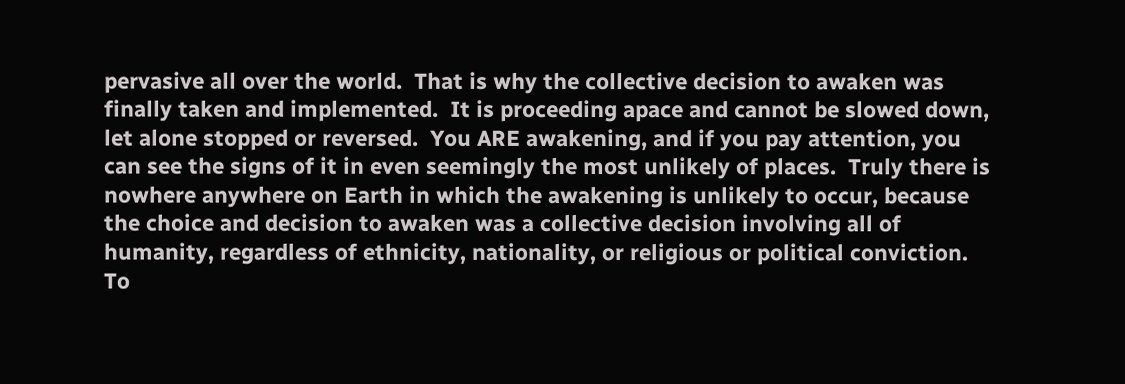pervasive all over the world.  That is why the collective decision to awaken was finally taken and implemented.  It is proceeding apace and cannot be slowed down, let alone stopped or reversed.  You ARE awakening, and if you pay attention, you can see the signs of it in even seemingly the most unlikely of places.  Truly there is nowhere anywhere on Earth in which the awakening is unlikely to occur, because the choice and decision to awaken was a collective decision involving all of humanity, regardless of ethnicity, nationality, or religious or political conviction.  To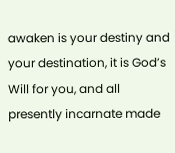awaken is your destiny and your destination, it is God’s Will for you, and all presently incarnate made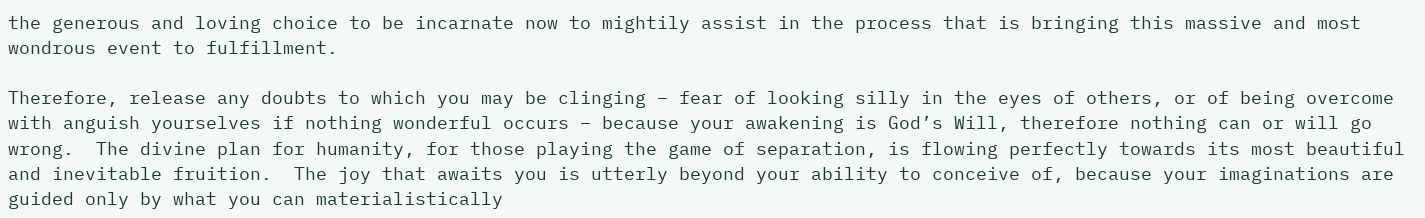the generous and loving choice to be incarnate now to mightily assist in the process that is bringing this massive and most wondrous event to fulfillment.

Therefore, release any doubts to which you may be clinging – fear of looking silly in the eyes of others, or of being overcome with anguish yourselves if nothing wonderful occurs – because your awakening is God’s Will, therefore nothing can or will go wrong.  The divine plan for humanity, for those playing the game of separation, is flowing perfectly towards its most beautiful and inevitable fruition.  The joy that awaits you is utterly beyond your ability to conceive of, because your imaginations are guided only by what you can materialistically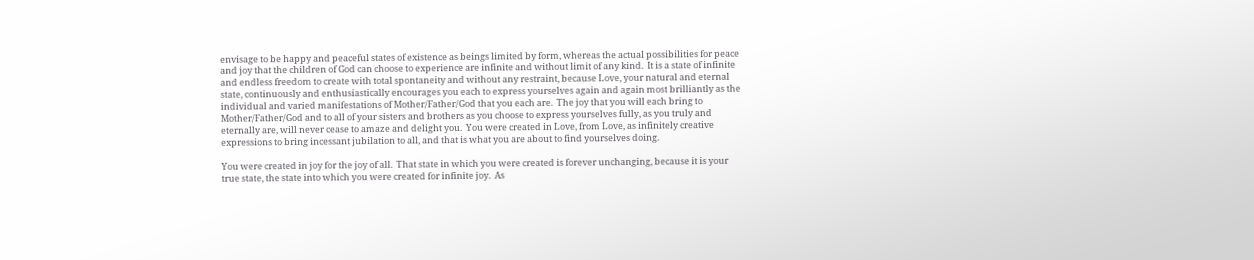envisage to be happy and peaceful states of existence as beings limited by form, whereas the actual possibilities for peace and joy that the children of God can choose to experience are infinite and without limit of any kind.  It is a state of infinite and endless freedom to create with total spontaneity and without any restraint, because Love, your natural and eternal state, continuously and enthusiastically encourages you each to express yourselves again and again most brilliantly as the individual and varied manifestations of Mother/Father/God that you each are.  The joy that you will each bring to Mother/Father/God and to all of your sisters and brothers as you choose to express yourselves fully, as you truly and eternally are, will never cease to amaze and delight you.  You were created in Love, from Love, as infinitely creative expressions to bring incessant jubilation to all, and that is what you are about to find yourselves doing.

You were created in joy for the joy of all.  That state in which you were created is forever unchanging, because it is your true state, the state into which you were created for infinite joy.  As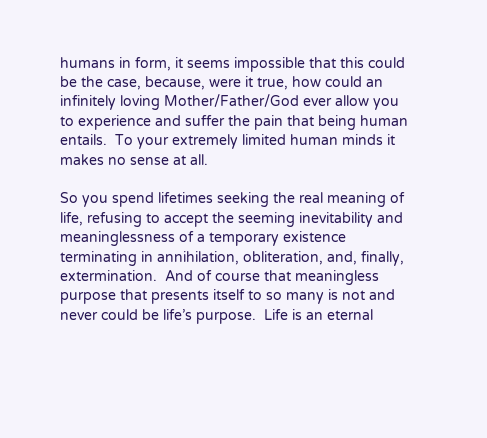humans in form, it seems impossible that this could be the case, because, were it true, how could an infinitely loving Mother/Father/God ever allow you to experience and suffer the pain that being human entails.  To your extremely limited human minds it makes no sense at all.

So you spend lifetimes seeking the real meaning of life, refusing to accept the seeming inevitability and meaninglessness of a temporary existence terminating in annihilation, obliteration, and, finally, extermination.  And of course that meaningless purpose that presents itself to so many is not and never could be life’s purpose.  Life is an eternal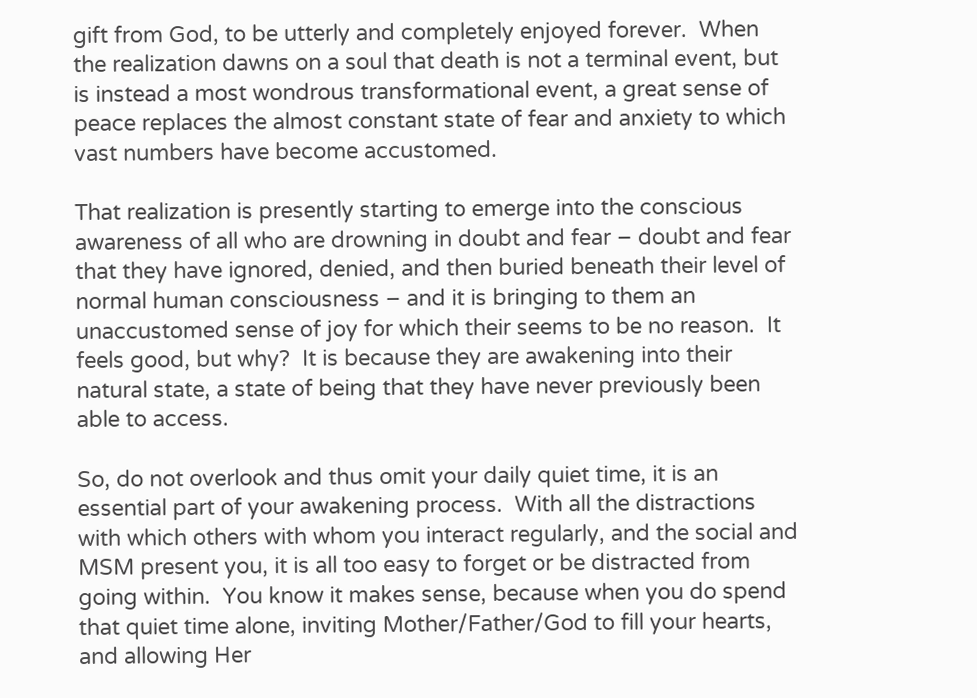gift from God, to be utterly and completely enjoyed forever.  When the realization dawns on a soul that death is not a terminal event, but is instead a most wondrous transformational event, a great sense of peace replaces the almost constant state of fear and anxiety to which vast numbers have become accustomed.

That realization is presently starting to emerge into the conscious awareness of all who are drowning in doubt and fear – doubt and fear that they have ignored, denied, and then buried beneath their level of normal human consciousness – and it is bringing to them an unaccustomed sense of joy for which their seems to be no reason.  It feels good, but why?  It is because they are awakening into their natural state, a state of being that they have never previously been able to access.

So, do not overlook and thus omit your daily quiet time, it is an essential part of your awakening process.  With all the distractions with which others with whom you interact regularly, and the social and MSM present you, it is all too easy to forget or be distracted from going within.  You know it makes sense, because when you do spend that quiet time alone, inviting Mother/Father/God to fill your hearts, and allowing Her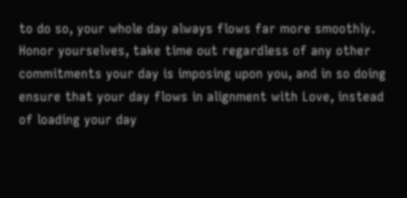to do so, your whole day always flows far more smoothly.  Honor yourselves, take time out regardless of any other commitments your day is imposing upon you, and in so doing ensure that your day flows in alignment with Love, instead of loading your day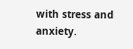with stress and anxiety.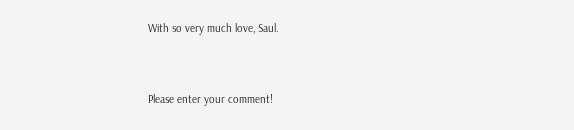With so very much love, Saul.


Please enter your comment!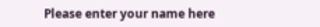Please enter your name here